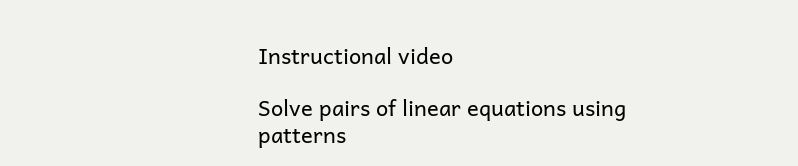Instructional video

Solve pairs of linear equations using patterns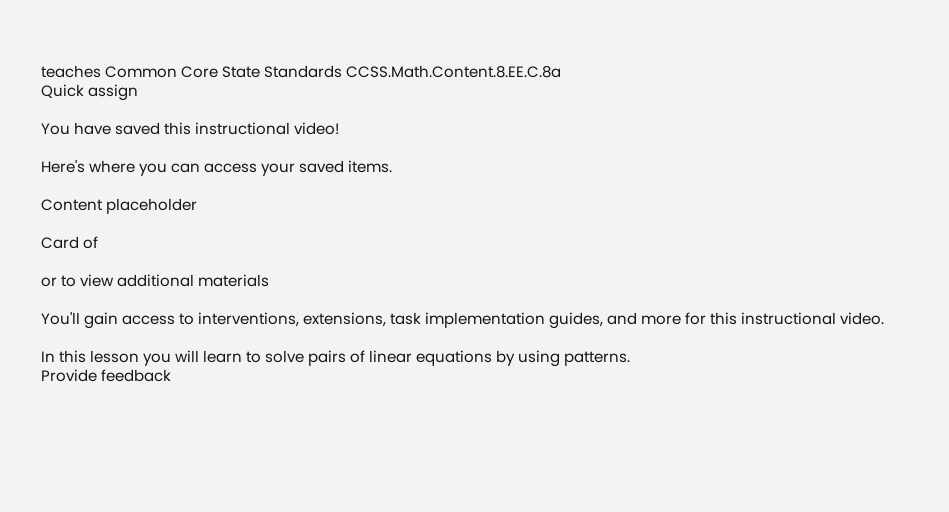teaches Common Core State Standards CCSS.Math.Content.8.EE.C.8a
Quick assign

You have saved this instructional video!

Here's where you can access your saved items.

Content placeholder

Card of

or to view additional materials

You'll gain access to interventions, extensions, task implementation guides, and more for this instructional video.

In this lesson you will learn to solve pairs of linear equations by using patterns.
Provide feedback